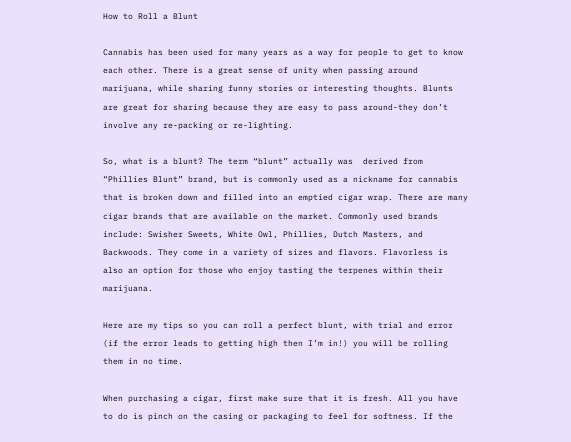How to Roll a Blunt

Cannabis has been used for many years as a way for people to get to know each other. There is a great sense of unity when passing around marijuana, while sharing funny stories or interesting thoughts. Blunts are great for sharing because they are easy to pass around-they don’t involve any re-packing or re-lighting.

So, what is a blunt? The term “blunt” actually was  derived from “Phillies Blunt” brand, but is commonly used as a nickname for cannabis that is broken down and filled into an emptied cigar wrap. There are many cigar brands that are available on the market. Commonly used brands include: Swisher Sweets, White Owl, Phillies, Dutch Masters, and Backwoods. They come in a variety of sizes and flavors. Flavorless is also an option for those who enjoy tasting the terpenes within their marijuana.

Here are my tips so you can roll a perfect blunt, with trial and error (if the error leads to getting high then I’m in!) you will be rolling them in no time.

When purchasing a cigar, first make sure that it is fresh. All you have to do is pinch on the casing or packaging to feel for softness. If the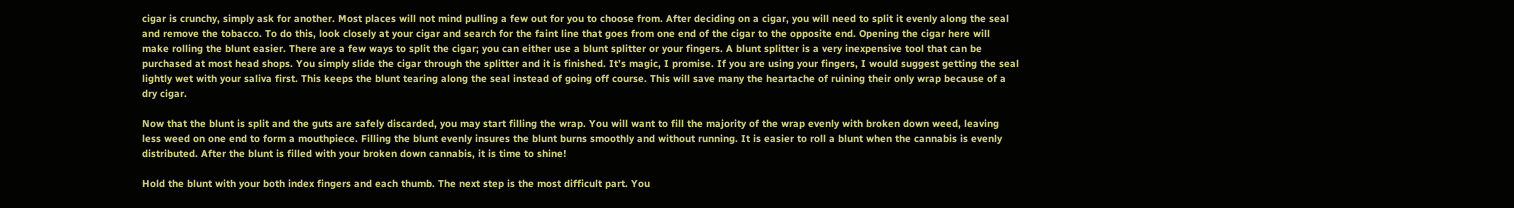cigar is crunchy, simply ask for another. Most places will not mind pulling a few out for you to choose from. After deciding on a cigar, you will need to split it evenly along the seal and remove the tobacco. To do this, look closely at your cigar and search for the faint line that goes from one end of the cigar to the opposite end. Opening the cigar here will make rolling the blunt easier. There are a few ways to split the cigar; you can either use a blunt splitter or your fingers. A blunt splitter is a very inexpensive tool that can be purchased at most head shops. You simply slide the cigar through the splitter and it is finished. It’s magic, I promise. If you are using your fingers, I would suggest getting the seal lightly wet with your saliva first. This keeps the blunt tearing along the seal instead of going off course. This will save many the heartache of ruining their only wrap because of a dry cigar.

Now that the blunt is split and the guts are safely discarded, you may start filling the wrap. You will want to fill the majority of the wrap evenly with broken down weed, leaving less weed on one end to form a mouthpiece. Filling the blunt evenly insures the blunt burns smoothly and without running. It is easier to roll a blunt when the cannabis is evenly distributed. After the blunt is filled with your broken down cannabis, it is time to shine!

Hold the blunt with your both index fingers and each thumb. The next step is the most difficult part. You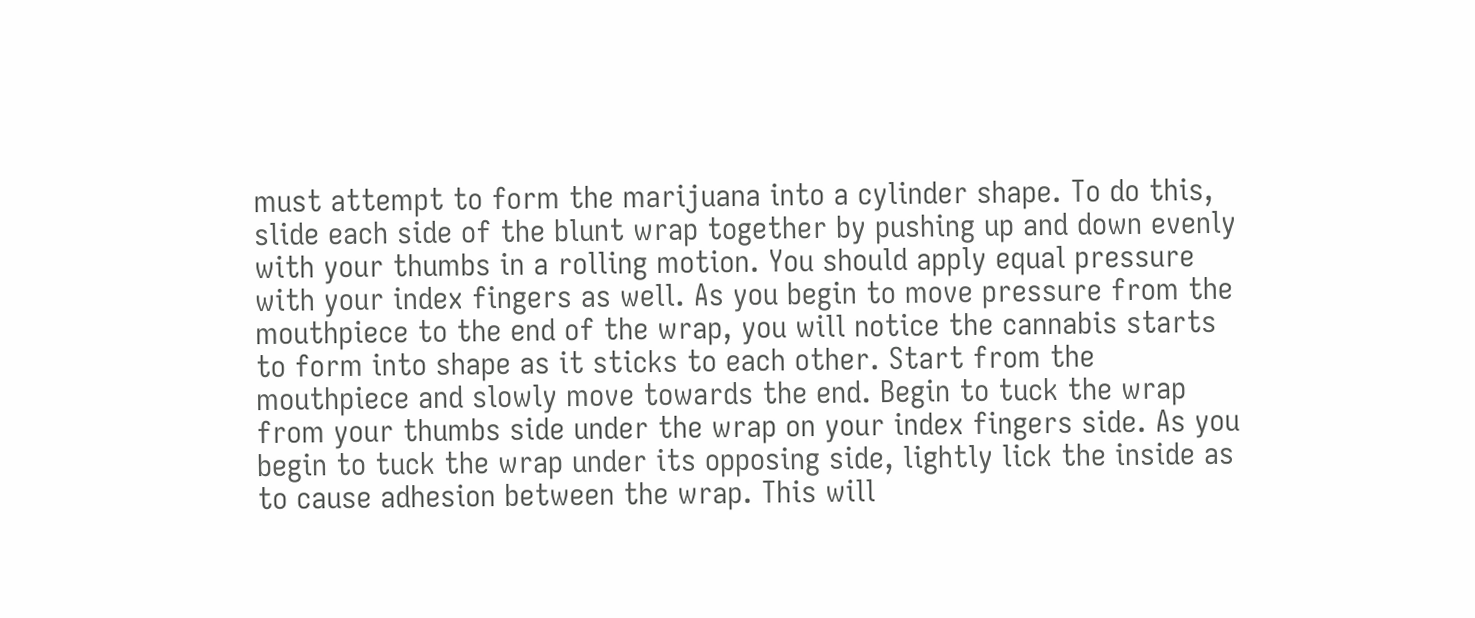must attempt to form the marijuana into a cylinder shape. To do this, slide each side of the blunt wrap together by pushing up and down evenly with your thumbs in a rolling motion. You should apply equal pressure with your index fingers as well. As you begin to move pressure from the mouthpiece to the end of the wrap, you will notice the cannabis starts to form into shape as it sticks to each other. Start from the mouthpiece and slowly move towards the end. Begin to tuck the wrap from your thumbs side under the wrap on your index fingers side. As you begin to tuck the wrap under its opposing side, lightly lick the inside as to cause adhesion between the wrap. This will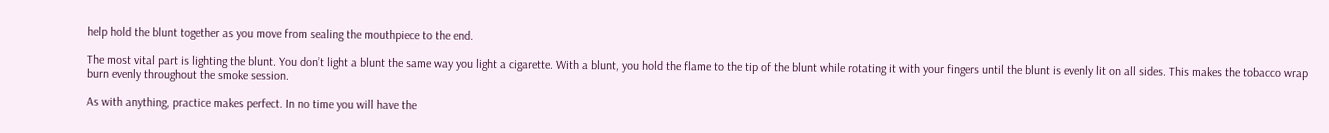help hold the blunt together as you move from sealing the mouthpiece to the end.

The most vital part is lighting the blunt. You don’t light a blunt the same way you light a cigarette. With a blunt, you hold the flame to the tip of the blunt while rotating it with your fingers until the blunt is evenly lit on all sides. This makes the tobacco wrap burn evenly throughout the smoke session.

As with anything, practice makes perfect. In no time you will have the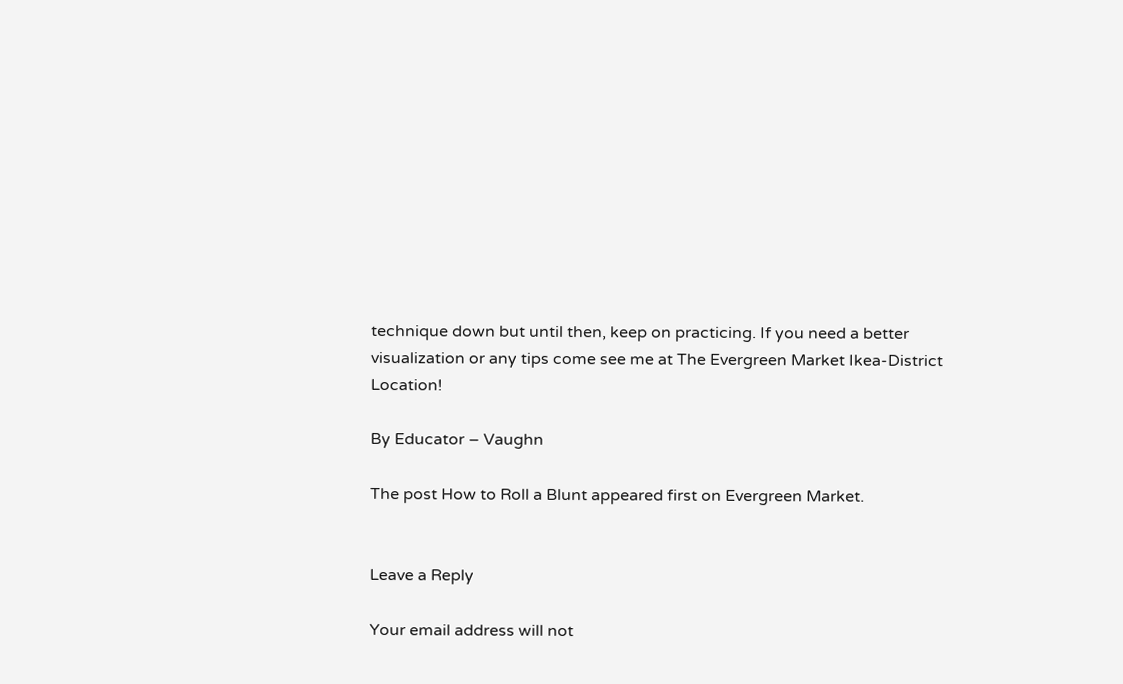technique down but until then, keep on practicing. If you need a better visualization or any tips come see me at The Evergreen Market Ikea-District Location!

By Educator – Vaughn

The post How to Roll a Blunt appeared first on Evergreen Market.


Leave a Reply

Your email address will not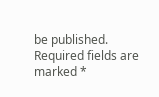be published. Required fields are marked *